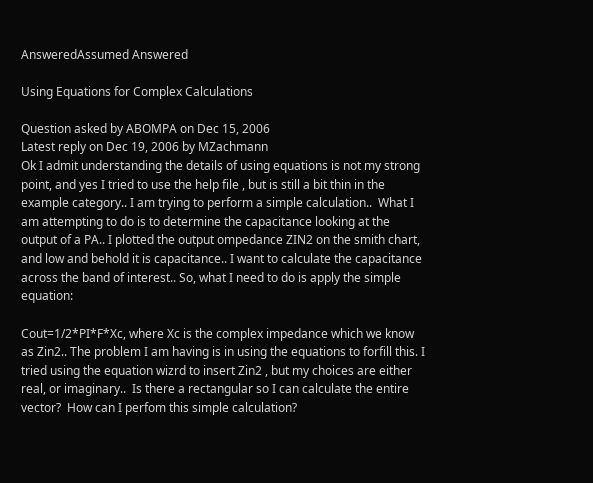AnsweredAssumed Answered

Using Equations for Complex Calculations

Question asked by ABOMPA on Dec 15, 2006
Latest reply on Dec 19, 2006 by MZachmann
Ok I admit understanding the details of using equations is not my strong point, and yes I tried to use the help file , but is still a bit thin in the example category.. I am trying to perform a simple calculation..  What I am attempting to do is to determine the capacitance looking at the output of a PA.. I plotted the output ompedance ZIN2 on the smith chart, and low and behold it is capacitance.. I want to calculate the capacitance across the band of interest.. So, what I need to do is apply the simple equation:

Cout=1/2*PI*F*Xc, where Xc is the complex impedance which we know as Zin2.. The problem I am having is in using the equations to forfill this. I tried using the equation wizrd to insert Zin2 , but my choices are either real, or imaginary..  Is there a rectangular so I can calculate the entire vector?  How can I perfom this simple calculation?